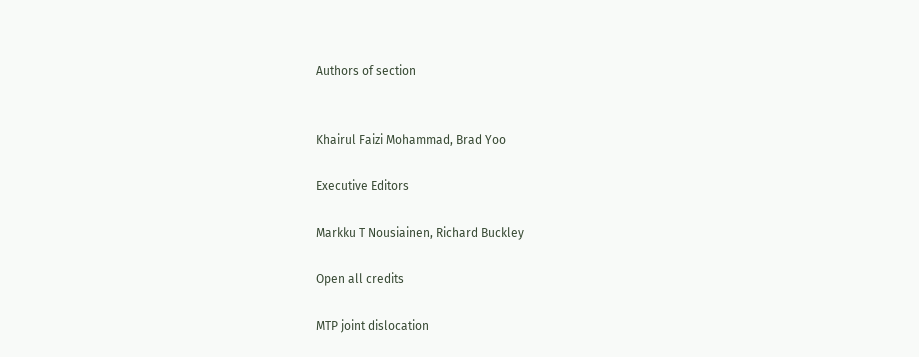Authors of section


Khairul Faizi Mohammad, Brad Yoo

Executive Editors

Markku T Nousiainen, Richard Buckley

Open all credits

MTP joint dislocation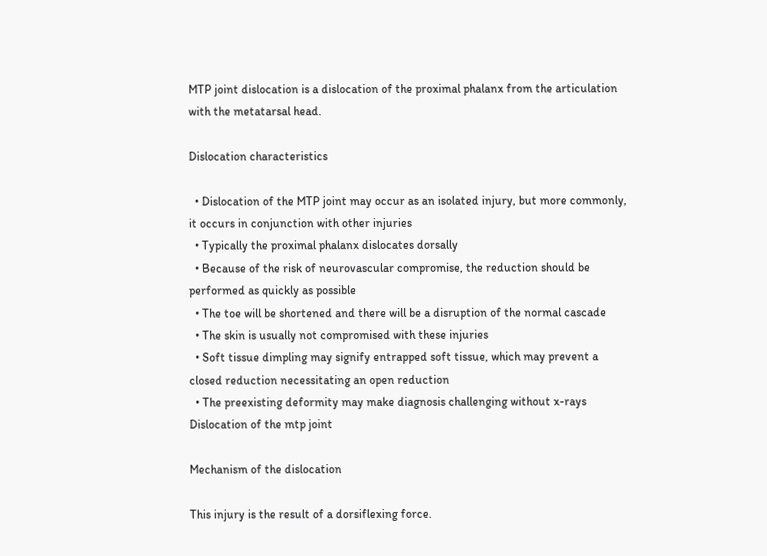MTP joint dislocation is a dislocation of the proximal phalanx from the articulation with the metatarsal head.

Dislocation characteristics

  • Dislocation of the MTP joint may occur as an isolated injury, but more commonly, it occurs in conjunction with other injuries
  • Typically the proximal phalanx dislocates dorsally
  • Because of the risk of neurovascular compromise, the reduction should be performed as quickly as possible
  • The toe will be shortened and there will be a disruption of the normal cascade
  • The skin is usually not compromised with these injuries
  • Soft tissue dimpling may signify entrapped soft tissue, which may prevent a closed reduction necessitating an open reduction
  • The preexisting deformity may make diagnosis challenging without x-rays
Dislocation of the mtp joint

Mechanism of the dislocation

This injury is the result of a dorsiflexing force.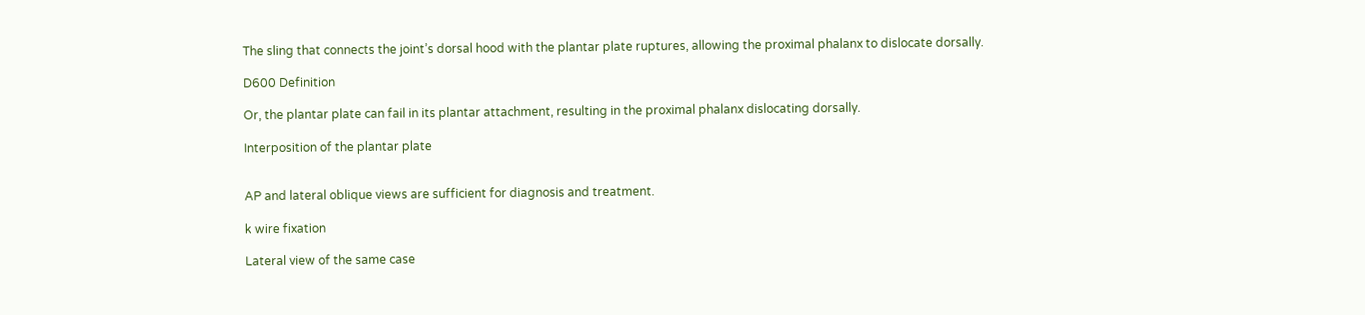The sling that connects the joint’s dorsal hood with the plantar plate ruptures, allowing the proximal phalanx to dislocate dorsally.

D600 Definition

Or, the plantar plate can fail in its plantar attachment, resulting in the proximal phalanx dislocating dorsally.

Interposition of the plantar plate


AP and lateral oblique views are sufficient for diagnosis and treatment.

k wire fixation

Lateral view of the same case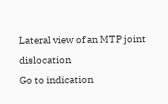Lateral view of an MTP joint dislocation
Go to indication